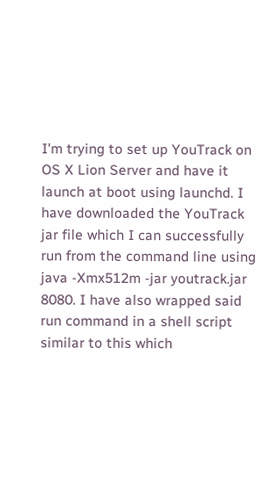I'm trying to set up YouTrack on OS X Lion Server and have it launch at boot using launchd. I have downloaded the YouTrack jar file which I can successfully run from the command line using java -Xmx512m -jar youtrack.jar 8080. I have also wrapped said run command in a shell script similar to this which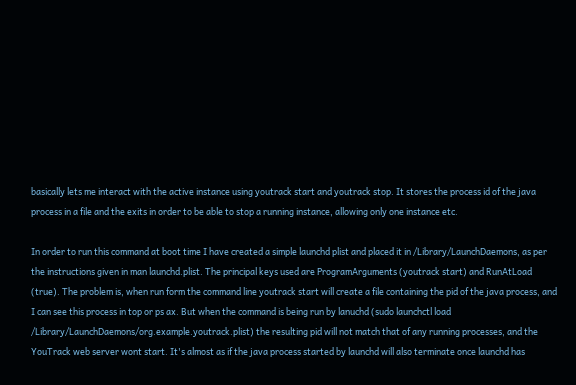basically lets me interact with the active instance using youtrack start and youtrack stop. It stores the process id of the java process in a file and the exits in order to be able to stop a running instance, allowing only one instance etc.

In order to run this command at boot time I have created a simple launchd plist and placed it in /Library/LaunchDaemons, as per the instructions given in man launchd.plist. The principal keys used are ProgramArguments (youtrack start) and RunAtLoad (true). The problem is, when run form the command line youtrack start will create a file containing the pid of the java process, and I can see this process in top or ps ax. But when the command is being run by lanuchd (sudo launchctl load /Library/LaunchDaemons/org.example.youtrack.plist) the resulting pid will not match that of any running processes, and the YouTrack web server wont start. It's almost as if the java process started by launchd will also terminate once launchd has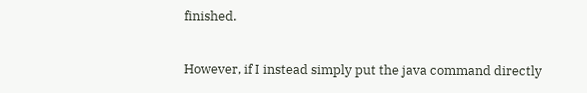finished.

However, if I instead simply put the java command directly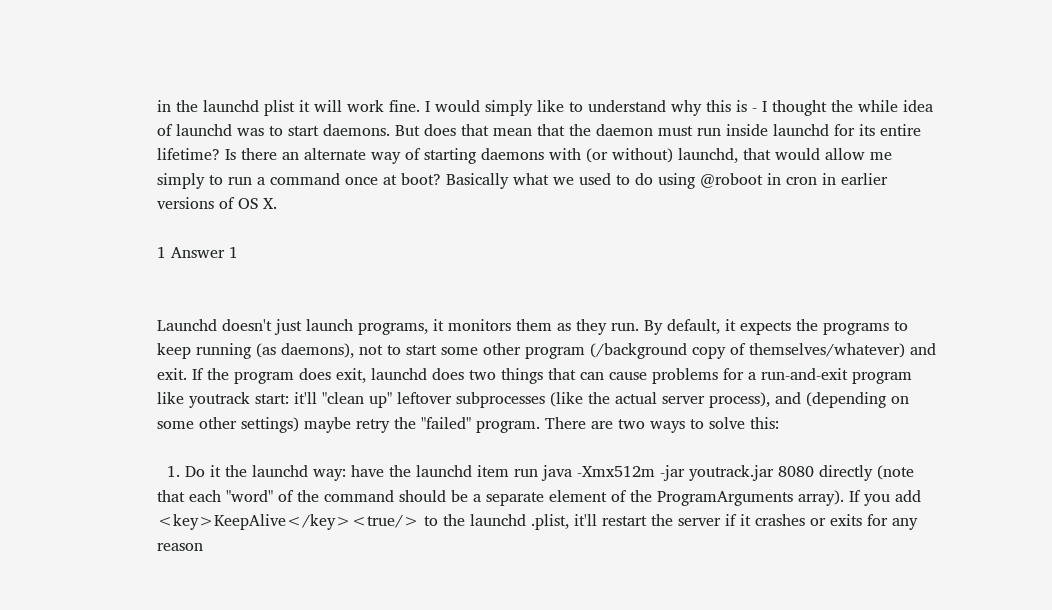in the launchd plist it will work fine. I would simply like to understand why this is - I thought the while idea of launchd was to start daemons. But does that mean that the daemon must run inside launchd for its entire lifetime? Is there an alternate way of starting daemons with (or without) launchd, that would allow me simply to run a command once at boot? Basically what we used to do using @roboot in cron in earlier versions of OS X.

1 Answer 1


Launchd doesn't just launch programs, it monitors them as they run. By default, it expects the programs to keep running (as daemons), not to start some other program (/background copy of themselves/whatever) and exit. If the program does exit, launchd does two things that can cause problems for a run-and-exit program like youtrack start: it'll "clean up" leftover subprocesses (like the actual server process), and (depending on some other settings) maybe retry the "failed" program. There are two ways to solve this:

  1. Do it the launchd way: have the launchd item run java -Xmx512m -jar youtrack.jar 8080 directly (note that each "word" of the command should be a separate element of the ProgramArguments array). If you add <key>KeepAlive</key><true/> to the launchd .plist, it'll restart the server if it crashes or exits for any reason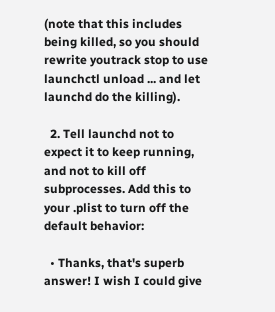(note that this includes being killed, so you should rewrite youtrack stop to use launchctl unload ... and let launchd do the killing).

  2. Tell launchd not to expect it to keep running, and not to kill off subprocesses. Add this to your .plist to turn off the default behavior:

  • Thanks, that's superb answer! I wish I could give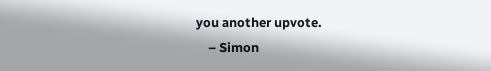you another upvote.
    – Simon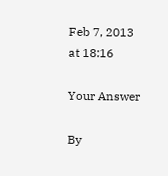Feb 7, 2013 at 18:16

Your Answer

By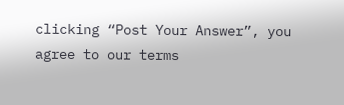clicking “Post Your Answer”, you agree to our terms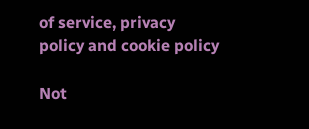of service, privacy policy and cookie policy

Not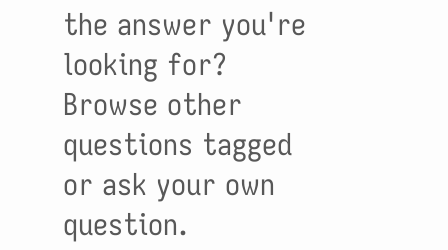the answer you're looking for? Browse other questions tagged or ask your own question.